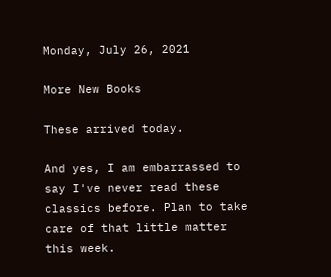Monday, July 26, 2021

More New Books

These arrived today.

And yes, I am embarrassed to say I've never read these classics before. Plan to take care of that little matter this week.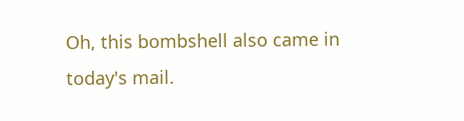Oh, this bombshell also came in today's mail.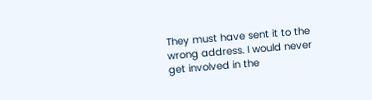They must have sent it to the wrong address. I would never get involved in the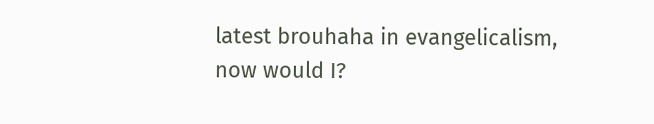latest brouhaha in evangelicalism, now would I?